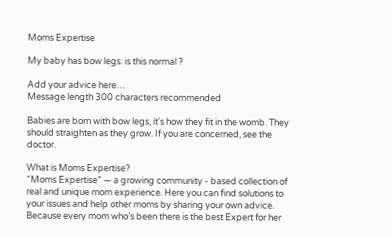Moms Expertise

My baby has bow legs: is this normal ?

Add your advice here…
Message length 300 characters recommended

Babies are born with bow legs, it's how they fit in the womb. They should straighten as they grow. If you are concerned, see the doctor.

What is Moms Expertise?
“Moms Expertise” — a growing community - based collection of real and unique mom experience. Here you can find solutions to your issues and help other moms by sharing your own advice. Because every mom who’s been there is the best Expert for her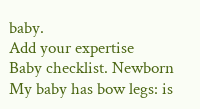baby.
Add your expertise
Baby checklist. Newborn
My baby has bow legs: is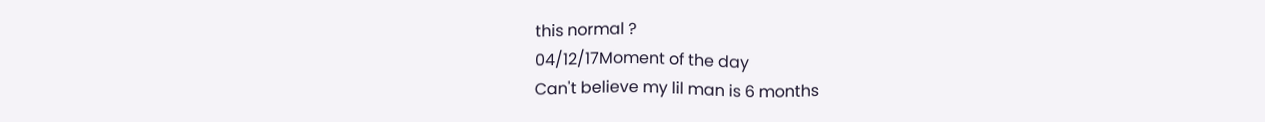this normal ?
04/12/17Moment of the day
Can't believe my lil man is 6 months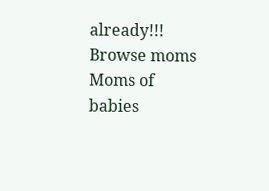already!!!
Browse moms
Moms of babies